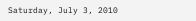Saturday, July 3, 2010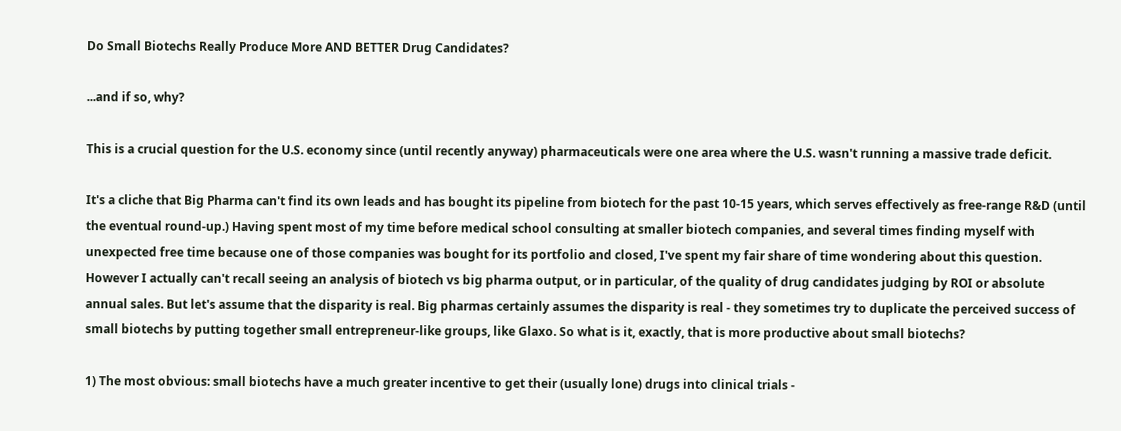Do Small Biotechs Really Produce More AND BETTER Drug Candidates?

...and if so, why?

This is a crucial question for the U.S. economy since (until recently anyway) pharmaceuticals were one area where the U.S. wasn't running a massive trade deficit.

It's a cliche that Big Pharma can't find its own leads and has bought its pipeline from biotech for the past 10-15 years, which serves effectively as free-range R&D (until the eventual round-up.) Having spent most of my time before medical school consulting at smaller biotech companies, and several times finding myself with unexpected free time because one of those companies was bought for its portfolio and closed, I've spent my fair share of time wondering about this question. However I actually can't recall seeing an analysis of biotech vs big pharma output, or in particular, of the quality of drug candidates judging by ROI or absolute annual sales. But let's assume that the disparity is real. Big pharmas certainly assumes the disparity is real - they sometimes try to duplicate the perceived success of small biotechs by putting together small entrepreneur-like groups, like Glaxo. So what is it, exactly, that is more productive about small biotechs?

1) The most obvious: small biotechs have a much greater incentive to get their (usually lone) drugs into clinical trials -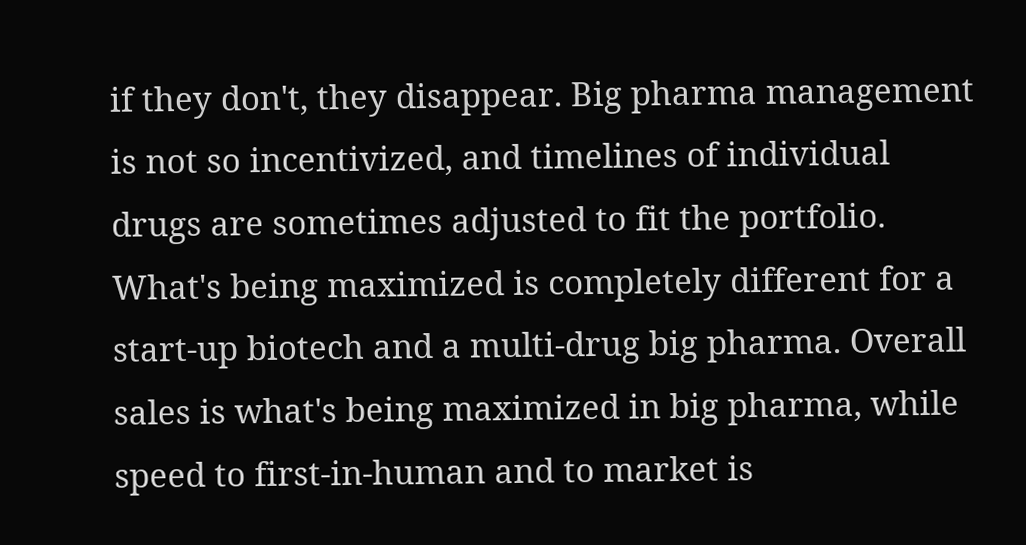if they don't, they disappear. Big pharma management is not so incentivized, and timelines of individual drugs are sometimes adjusted to fit the portfolio. What's being maximized is completely different for a start-up biotech and a multi-drug big pharma. Overall sales is what's being maximized in big pharma, while speed to first-in-human and to market is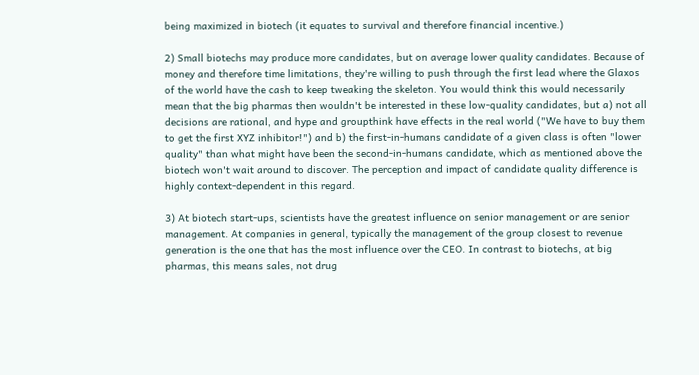being maximized in biotech (it equates to survival and therefore financial incentive.)

2) Small biotechs may produce more candidates, but on average lower quality candidates. Because of money and therefore time limitations, they're willing to push through the first lead where the Glaxos of the world have the cash to keep tweaking the skeleton. You would think this would necessarily mean that the big pharmas then wouldn't be interested in these low-quality candidates, but a) not all decisions are rational, and hype and groupthink have effects in the real world ("We have to buy them to get the first XYZ inhibitor!") and b) the first-in-humans candidate of a given class is often "lower quality" than what might have been the second-in-humans candidate, which as mentioned above the biotech won't wait around to discover. The perception and impact of candidate quality difference is highly context-dependent in this regard.

3) At biotech start-ups, scientists have the greatest influence on senior management or are senior management. At companies in general, typically the management of the group closest to revenue generation is the one that has the most influence over the CEO. In contrast to biotechs, at big pharmas, this means sales, not drug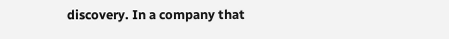discovery. In a company that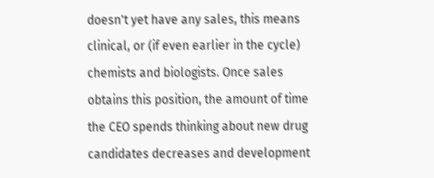doesn't yet have any sales, this means clinical, or (if even earlier in the cycle) chemists and biologists. Once sales obtains this position, the amount of time the CEO spends thinking about new drug candidates decreases and development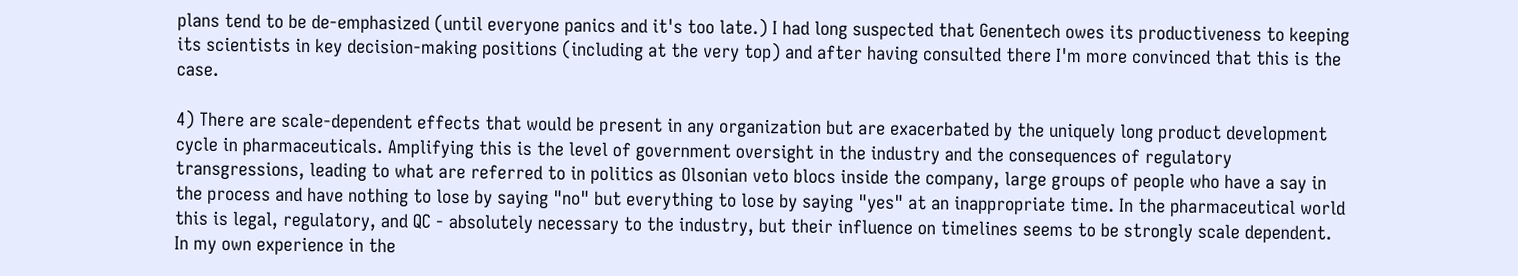plans tend to be de-emphasized (until everyone panics and it's too late.) I had long suspected that Genentech owes its productiveness to keeping its scientists in key decision-making positions (including at the very top) and after having consulted there I'm more convinced that this is the case.

4) There are scale-dependent effects that would be present in any organization but are exacerbated by the uniquely long product development cycle in pharmaceuticals. Amplifying this is the level of government oversight in the industry and the consequences of regulatory transgressions, leading to what are referred to in politics as Olsonian veto blocs inside the company, large groups of people who have a say in the process and have nothing to lose by saying "no" but everything to lose by saying "yes" at an inappropriate time. In the pharmaceutical world this is legal, regulatory, and QC - absolutely necessary to the industry, but their influence on timelines seems to be strongly scale dependent. In my own experience in the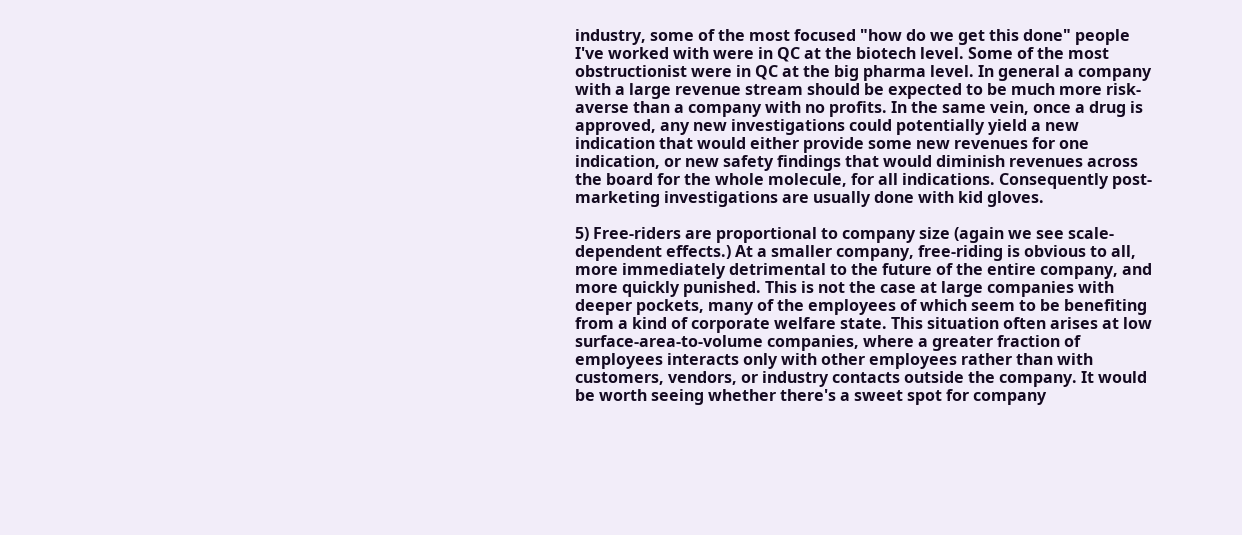industry, some of the most focused "how do we get this done" people I've worked with were in QC at the biotech level. Some of the most obstructionist were in QC at the big pharma level. In general a company with a large revenue stream should be expected to be much more risk-averse than a company with no profits. In the same vein, once a drug is approved, any new investigations could potentially yield a new indication that would either provide some new revenues for one indication, or new safety findings that would diminish revenues across the board for the whole molecule, for all indications. Consequently post-marketing investigations are usually done with kid gloves.

5) Free-riders are proportional to company size (again we see scale-dependent effects.) At a smaller company, free-riding is obvious to all, more immediately detrimental to the future of the entire company, and more quickly punished. This is not the case at large companies with deeper pockets, many of the employees of which seem to be benefiting from a kind of corporate welfare state. This situation often arises at low surface-area-to-volume companies, where a greater fraction of employees interacts only with other employees rather than with customers, vendors, or industry contacts outside the company. It would be worth seeing whether there's a sweet spot for company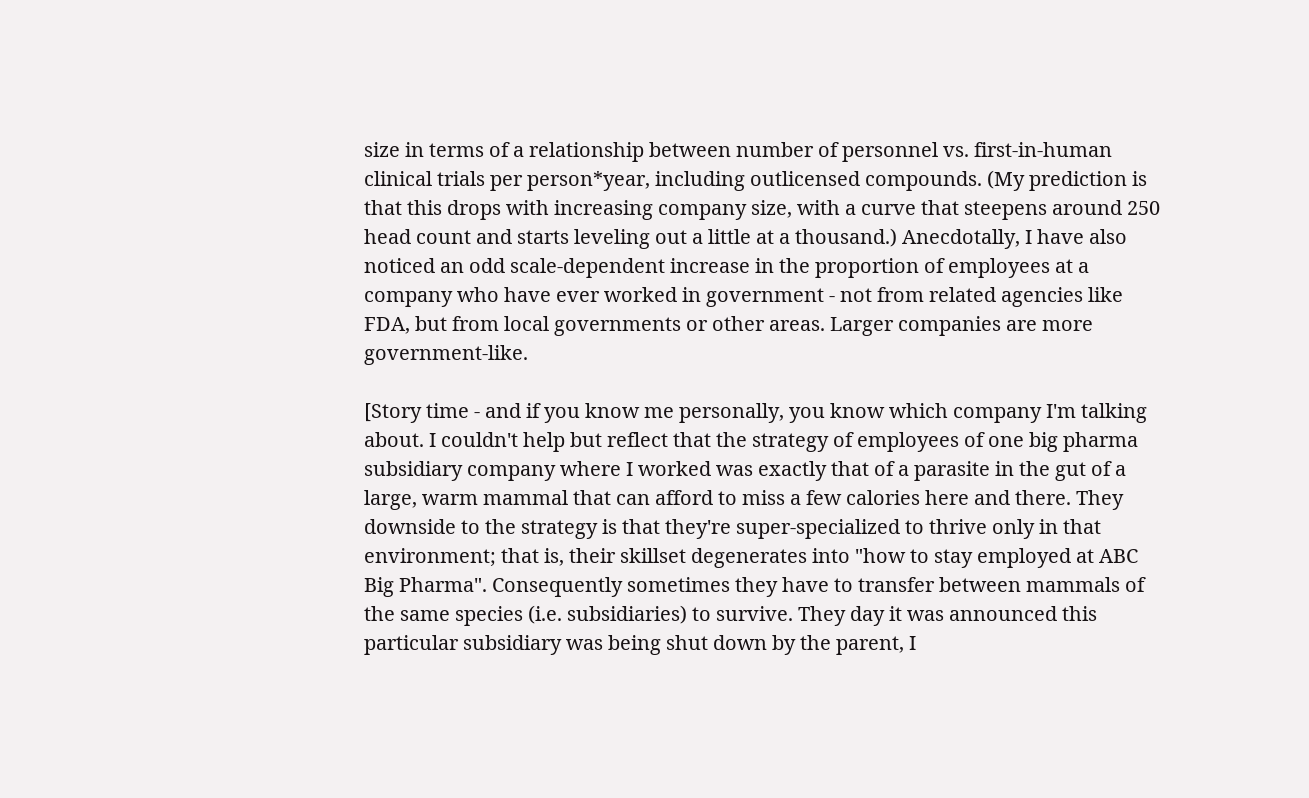size in terms of a relationship between number of personnel vs. first-in-human clinical trials per person*year, including outlicensed compounds. (My prediction is that this drops with increasing company size, with a curve that steepens around 250 head count and starts leveling out a little at a thousand.) Anecdotally, I have also noticed an odd scale-dependent increase in the proportion of employees at a company who have ever worked in government - not from related agencies like FDA, but from local governments or other areas. Larger companies are more government-like.

[Story time - and if you know me personally, you know which company I'm talking about. I couldn't help but reflect that the strategy of employees of one big pharma subsidiary company where I worked was exactly that of a parasite in the gut of a large, warm mammal that can afford to miss a few calories here and there. They downside to the strategy is that they're super-specialized to thrive only in that environment; that is, their skillset degenerates into "how to stay employed at ABC Big Pharma". Consequently sometimes they have to transfer between mammals of the same species (i.e. subsidiaries) to survive. They day it was announced this particular subsidiary was being shut down by the parent, I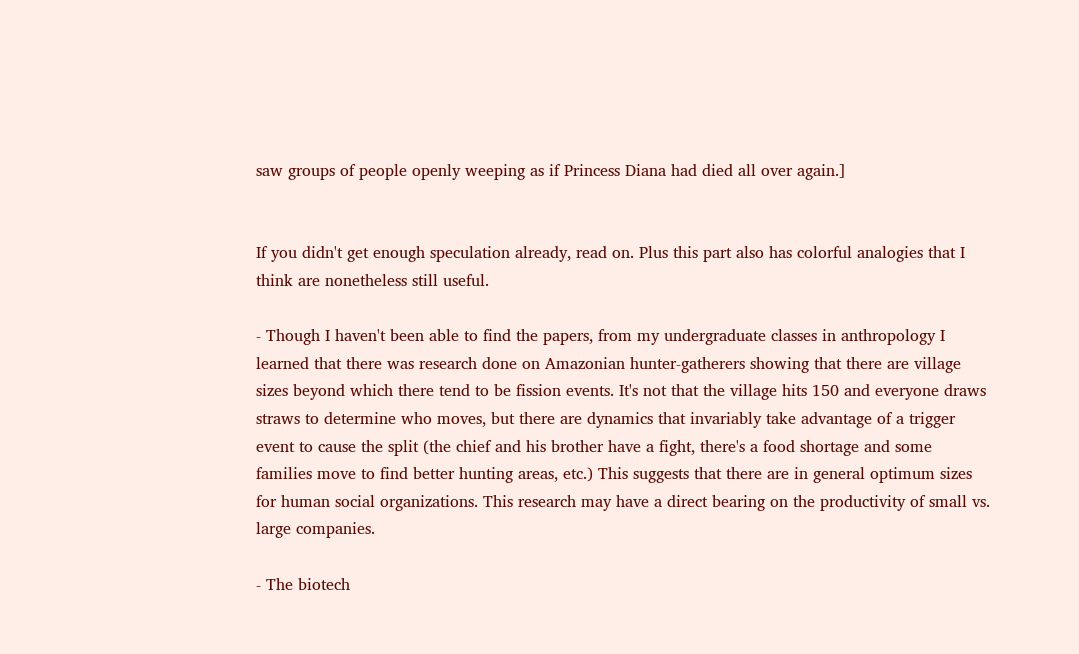saw groups of people openly weeping as if Princess Diana had died all over again.]


If you didn't get enough speculation already, read on. Plus this part also has colorful analogies that I think are nonetheless still useful.

- Though I haven't been able to find the papers, from my undergraduate classes in anthropology I learned that there was research done on Amazonian hunter-gatherers showing that there are village sizes beyond which there tend to be fission events. It's not that the village hits 150 and everyone draws straws to determine who moves, but there are dynamics that invariably take advantage of a trigger event to cause the split (the chief and his brother have a fight, there's a food shortage and some families move to find better hunting areas, etc.) This suggests that there are in general optimum sizes for human social organizations. This research may have a direct bearing on the productivity of small vs. large companies.

- The biotech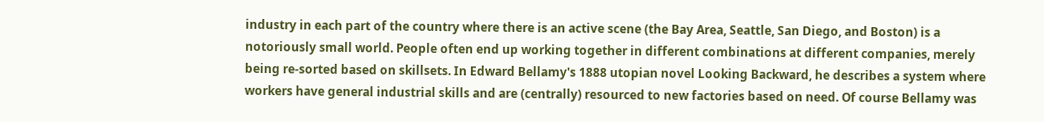industry in each part of the country where there is an active scene (the Bay Area, Seattle, San Diego, and Boston) is a notoriously small world. People often end up working together in different combinations at different companies, merely being re-sorted based on skillsets. In Edward Bellamy's 1888 utopian novel Looking Backward, he describes a system where workers have general industrial skills and are (centrally) resourced to new factories based on need. Of course Bellamy was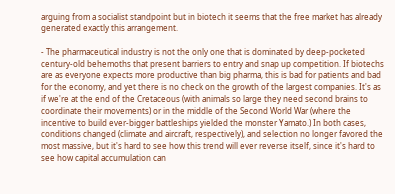arguing from a socialist standpoint but in biotech it seems that the free market has already generated exactly this arrangement.

- The pharmaceutical industry is not the only one that is dominated by deep-pocketed century-old behemoths that present barriers to entry and snap up competition. If biotechs are as everyone expects more productive than big pharma, this is bad for patients and bad for the economy, and yet there is no check on the growth of the largest companies. It's as if we're at the end of the Cretaceous (with animals so large they need second brains to coordinate their movements) or in the middle of the Second World War (where the incentive to build ever-bigger battleships yielded the monster Yamato.) In both cases, conditions changed (climate and aircraft, respectively), and selection no longer favored the most massive, but it's hard to see how this trend will ever reverse itself, since it's hard to see how capital accumulation can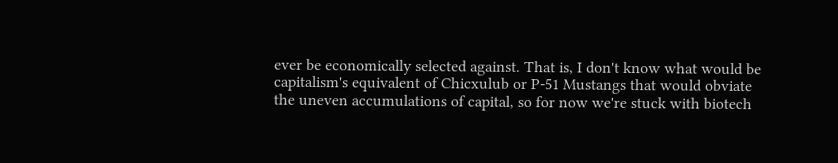ever be economically selected against. That is, I don't know what would be capitalism's equivalent of Chicxulub or P-51 Mustangs that would obviate the uneven accumulations of capital, so for now we're stuck with biotech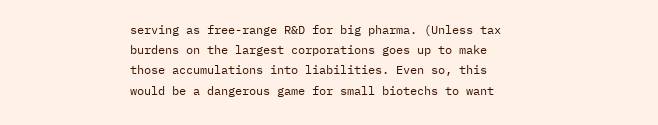serving as free-range R&D for big pharma. (Unless tax burdens on the largest corporations goes up to make those accumulations into liabilities. Even so, this would be a dangerous game for small biotechs to want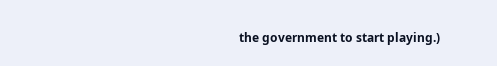the government to start playing.)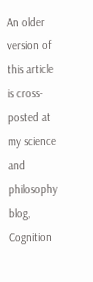An older version of this article is cross-posted at my science and philosophy blog, Cognition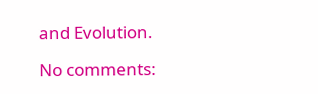and Evolution.

No comments: